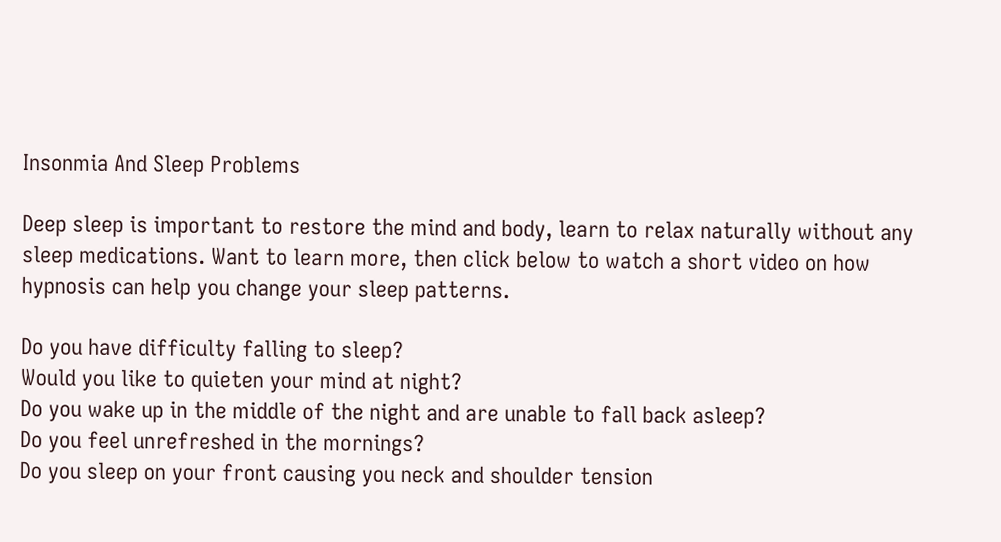Insonmia And Sleep Problems

Deep sleep is important to restore the mind and body, learn to relax naturally without any sleep medications. Want to learn more, then click below to watch a short video on how hypnosis can help you change your sleep patterns.

Do you have difficulty falling to sleep?
Would you like to quieten your mind at night?
Do you wake up in the middle of the night and are unable to fall back asleep?
Do you feel unrefreshed in the mornings?
Do you sleep on your front causing you neck and shoulder tension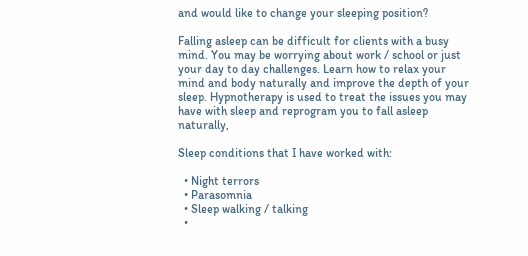and would like to change your sleeping position?

Falling asleep can be difficult for clients with a busy mind. You may be worrying about work / school or just your day to day challenges. Learn how to relax your mind and body naturally and improve the depth of your sleep. Hypnotherapy is used to treat the issues you may have with sleep and reprogram you to fall asleep naturally,

Sleep conditions that I have worked with:

  • Night terrors
  • Parasomnia
  • Sleep walking / talking
  •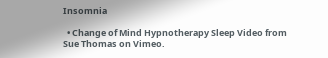Insomnia

  • Change of Mind Hypnotherapy Sleep Video from Sue Thomas on Vimeo.